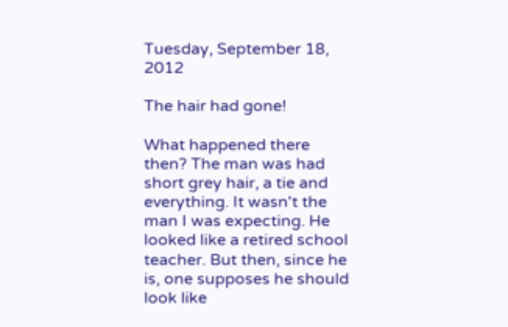Tuesday, September 18, 2012

The hair had gone!

What happened there then? The man was had short grey hair, a tie and everything. It wasn't the man I was expecting. He looked like a retired school teacher. But then, since he is, one supposes he should look like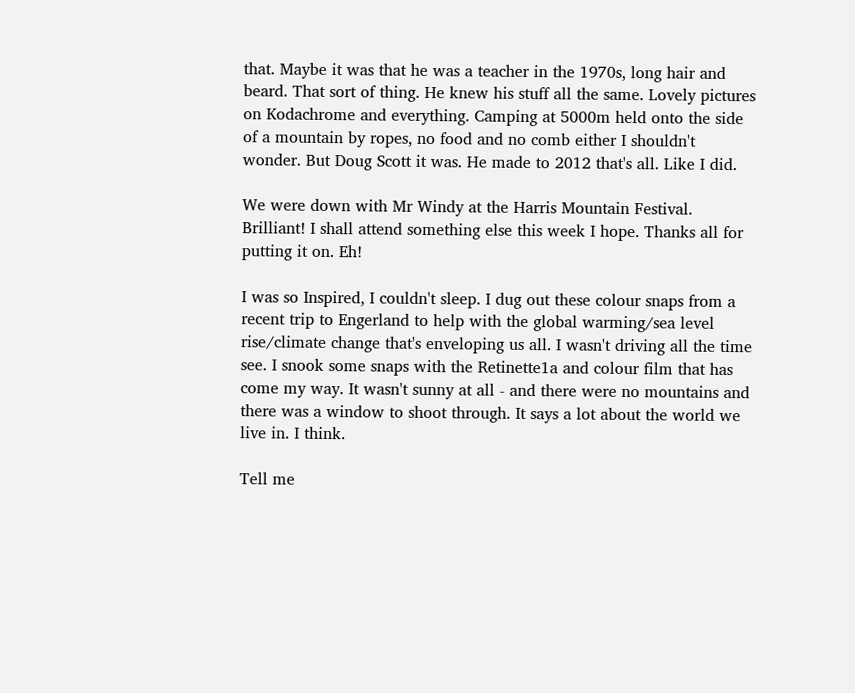that. Maybe it was that he was a teacher in the 1970s, long hair and beard. That sort of thing. He knew his stuff all the same. Lovely pictures on Kodachrome and everything. Camping at 5000m held onto the side of a mountain by ropes, no food and no comb either I shouldn't wonder. But Doug Scott it was. He made to 2012 that's all. Like I did.

We were down with Mr Windy at the Harris Mountain Festival. Brilliant! I shall attend something else this week I hope. Thanks all for putting it on. Eh!

I was so Inspired, I couldn't sleep. I dug out these colour snaps from a recent trip to Engerland to help with the global warming/sea level rise/climate change that's enveloping us all. I wasn't driving all the time see. I snook some snaps with the Retinette1a and colour film that has come my way. It wasn't sunny at all - and there were no mountains and there was a window to shoot through. It says a lot about the world we live in. I think.

Tell me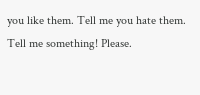you like them. Tell me you hate them. Tell me something! Please.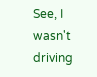See, I wasn't driving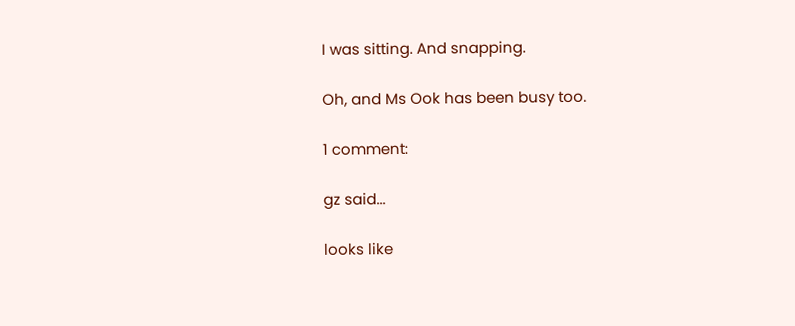I was sitting. And snapping.

Oh, and Ms Ook has been busy too.

1 comment:

gz said...

looks like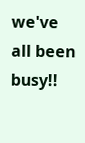we've all been busy!!